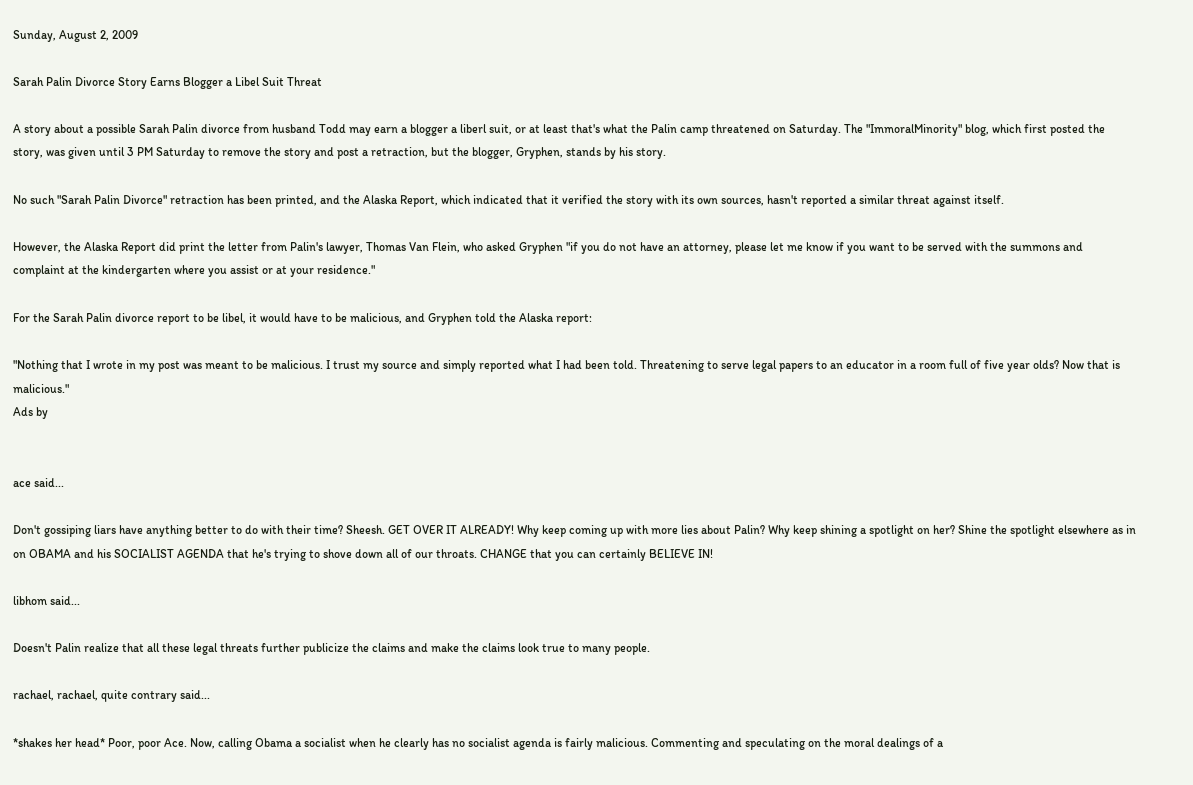Sunday, August 2, 2009

Sarah Palin Divorce Story Earns Blogger a Libel Suit Threat

A story about a possible Sarah Palin divorce from husband Todd may earn a blogger a liberl suit, or at least that's what the Palin camp threatened on Saturday. The "ImmoralMinority" blog, which first posted the story, was given until 3 PM Saturday to remove the story and post a retraction, but the blogger, Gryphen, stands by his story.

No such "Sarah Palin Divorce" retraction has been printed, and the Alaska Report, which indicated that it verified the story with its own sources, hasn't reported a similar threat against itself.

However, the Alaska Report did print the letter from Palin's lawyer, Thomas Van Flein, who asked Gryphen "if you do not have an attorney, please let me know if you want to be served with the summons and complaint at the kindergarten where you assist or at your residence."

For the Sarah Palin divorce report to be libel, it would have to be malicious, and Gryphen told the Alaska report:

"Nothing that I wrote in my post was meant to be malicious. I trust my source and simply reported what I had been told. Threatening to serve legal papers to an educator in a room full of five year olds? Now that is malicious."
Ads by


ace said...

Don't gossiping liars have anything better to do with their time? Sheesh. GET OVER IT ALREADY! Why keep coming up with more lies about Palin? Why keep shining a spotlight on her? Shine the spotlight elsewhere as in on OBAMA and his SOCIALIST AGENDA that he's trying to shove down all of our throats. CHANGE that you can certainly BELIEVE IN!

libhom said...

Doesn't Palin realize that all these legal threats further publicize the claims and make the claims look true to many people.

rachael, rachael, quite contrary said...

*shakes her head* Poor, poor Ace. Now, calling Obama a socialist when he clearly has no socialist agenda is fairly malicious. Commenting and speculating on the moral dealings of a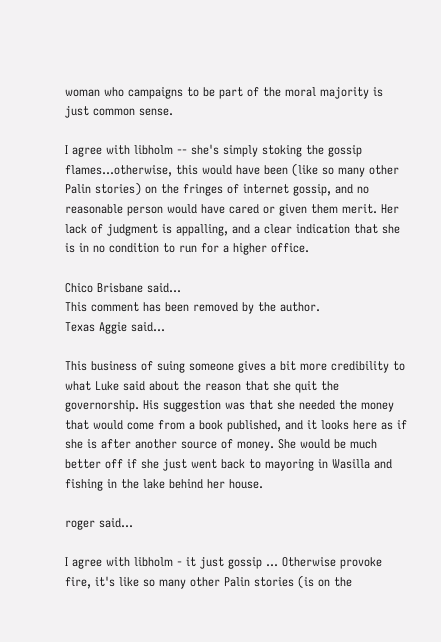woman who campaigns to be part of the moral majority is just common sense.

I agree with libholm -- she's simply stoking the gossip flames...otherwise, this would have been (like so many other Palin stories) on the fringes of internet gossip, and no reasonable person would have cared or given them merit. Her lack of judgment is appalling, and a clear indication that she is in no condition to run for a higher office.

Chico Brisbane said...
This comment has been removed by the author.
Texas Aggie said...

This business of suing someone gives a bit more credibility to what Luke said about the reason that she quit the governorship. His suggestion was that she needed the money that would come from a book published, and it looks here as if she is after another source of money. She would be much better off if she just went back to mayoring in Wasilla and fishing in the lake behind her house.

roger said...

I agree with libholm - it just gossip ... Otherwise provoke fire, it's like so many other Palin stories (is on the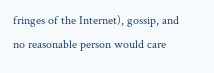fringes of the Internet), gossip, and no reasonable person would care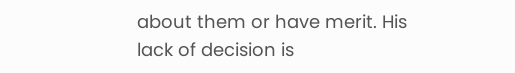about them or have merit. His lack of decision is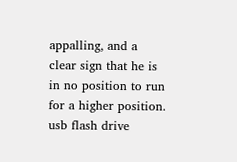appalling, and a clear sign that he is in no position to run for a higher position.
usb flash drive